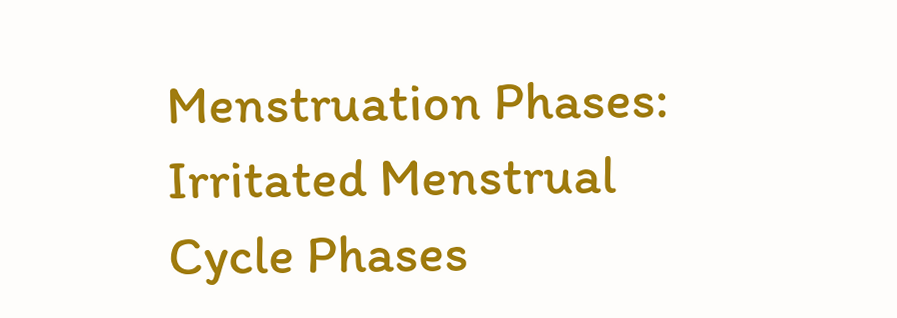Menstruation Phases: Irritated Menstrual Cycle Phases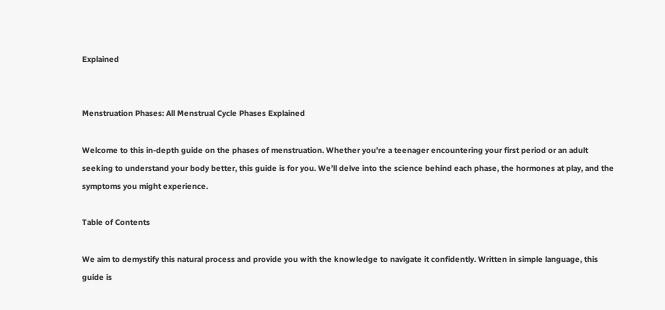Explained


Menstruation Phases: All Menstrual Cycle Phases Explained

Welcome to this in-depth guide on the phases of menstruation. Whether you’re a teenager encountering your first period or an adult seeking to understand your body better, this guide is for you. We’ll delve into the science behind each phase, the hormones at play, and the symptoms you might experience.

Table of Contents

We aim to demystify this natural process and provide you with the knowledge to navigate it confidently. Written in simple language, this guide is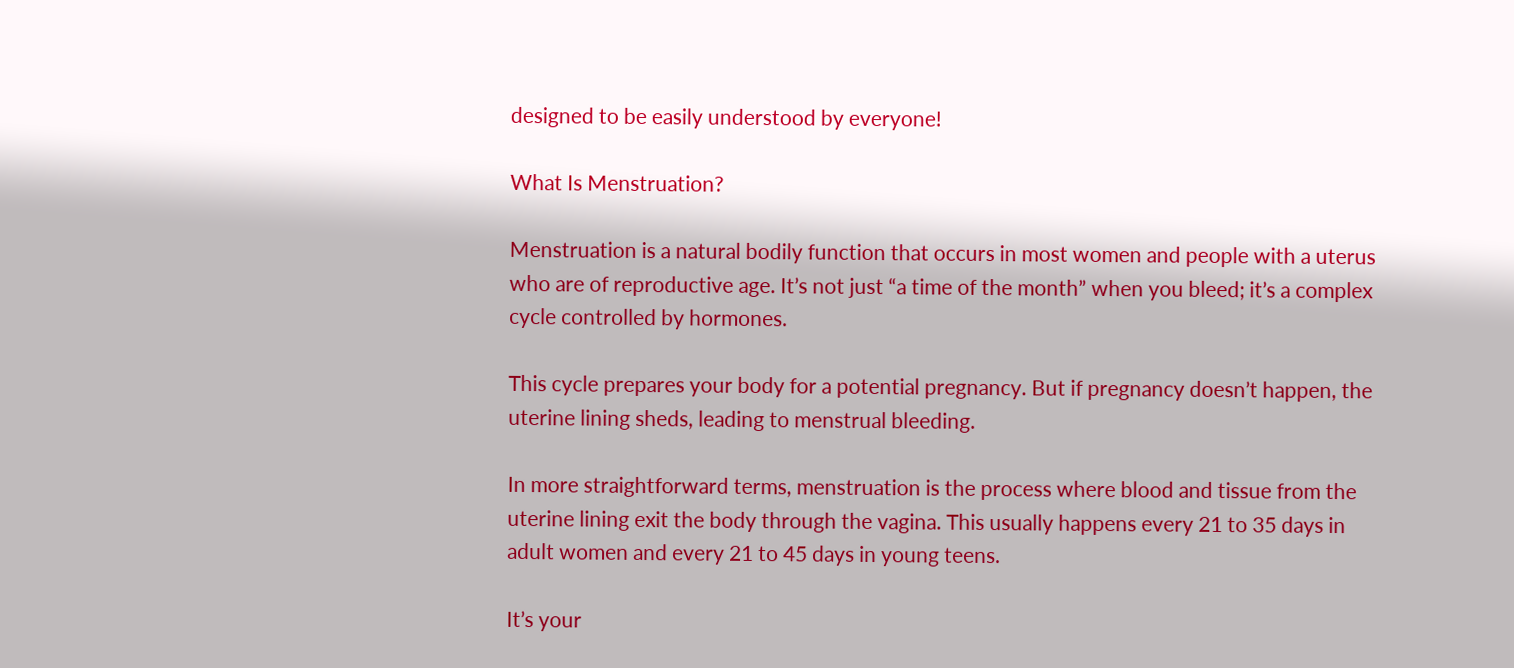designed to be easily understood by everyone!

What Is Menstruation?

Menstruation is a natural bodily function that occurs in most women and people with a uterus who are of reproductive age. It’s not just “a time of the month” when you bleed; it’s a complex cycle controlled by hormones.

This cycle prepares your body for a potential pregnancy. But if pregnancy doesn’t happen, the uterine lining sheds, leading to menstrual bleeding.

In more straightforward terms, menstruation is the process where blood and tissue from the uterine lining exit the body through the vagina. This usually happens every 21 to 35 days in adult women and every 21 to 45 days in young teens.

It’s your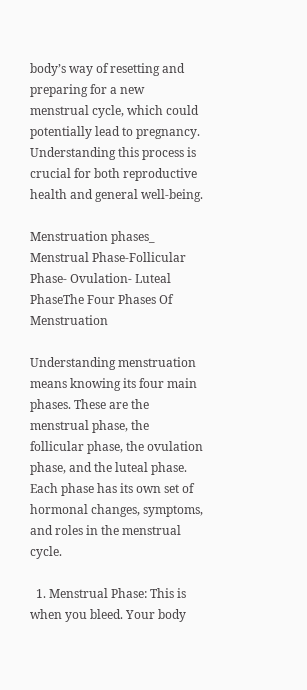body’s way of resetting and preparing for a new menstrual cycle, which could potentially lead to pregnancy. Understanding this process is crucial for both reproductive health and general well-being.

Menstruation phases_ Menstrual Phase-Follicular Phase- Ovulation- Luteal PhaseThe Four Phases Of Menstruation

Understanding menstruation means knowing its four main phases. These are the menstrual phase, the follicular phase, the ovulation phase, and the luteal phase. Each phase has its own set of hormonal changes, symptoms, and roles in the menstrual cycle.

  1. Menstrual Phase: This is when you bleed. Your body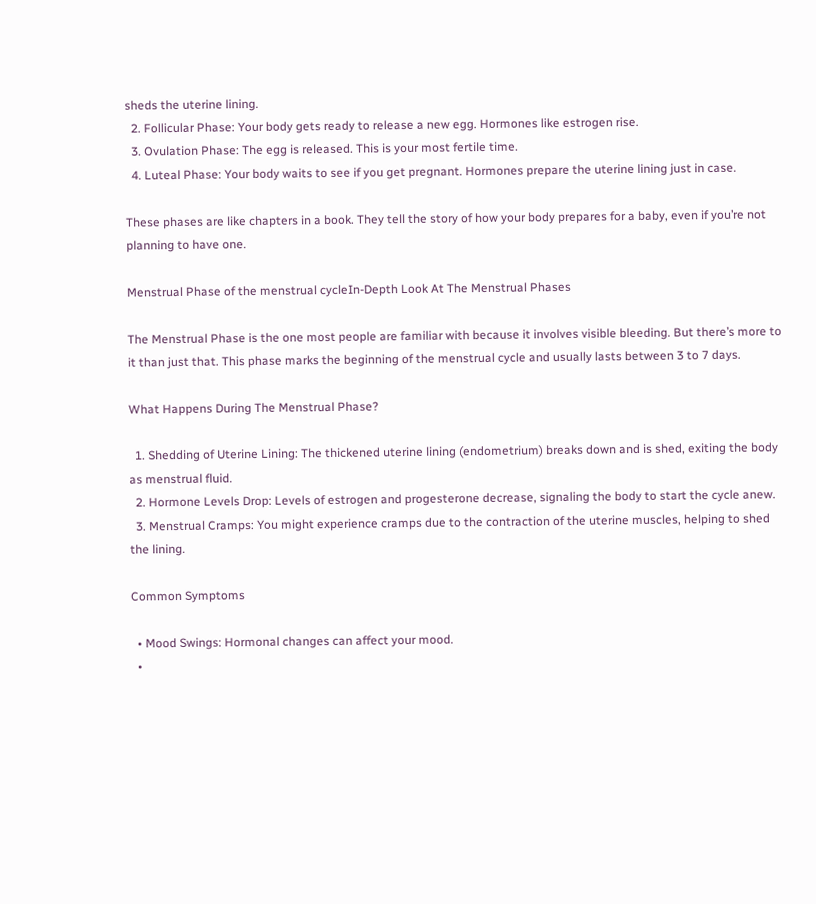sheds the uterine lining.
  2. Follicular Phase: Your body gets ready to release a new egg. Hormones like estrogen rise.
  3. Ovulation Phase: The egg is released. This is your most fertile time.
  4. Luteal Phase: Your body waits to see if you get pregnant. Hormones prepare the uterine lining just in case.

These phases are like chapters in a book. They tell the story of how your body prepares for a baby, even if you’re not planning to have one.

Menstrual Phase of the menstrual cycleIn-Depth Look At The Menstrual Phases

The Menstrual Phase is the one most people are familiar with because it involves visible bleeding. But there’s more to it than just that. This phase marks the beginning of the menstrual cycle and usually lasts between 3 to 7 days.

What Happens During The Menstrual Phase?

  1. Shedding of Uterine Lining: The thickened uterine lining (endometrium) breaks down and is shed, exiting the body as menstrual fluid.
  2. Hormone Levels Drop: Levels of estrogen and progesterone decrease, signaling the body to start the cycle anew.
  3. Menstrual Cramps: You might experience cramps due to the contraction of the uterine muscles, helping to shed the lining.

Common Symptoms

  • Mood Swings: Hormonal changes can affect your mood.
  •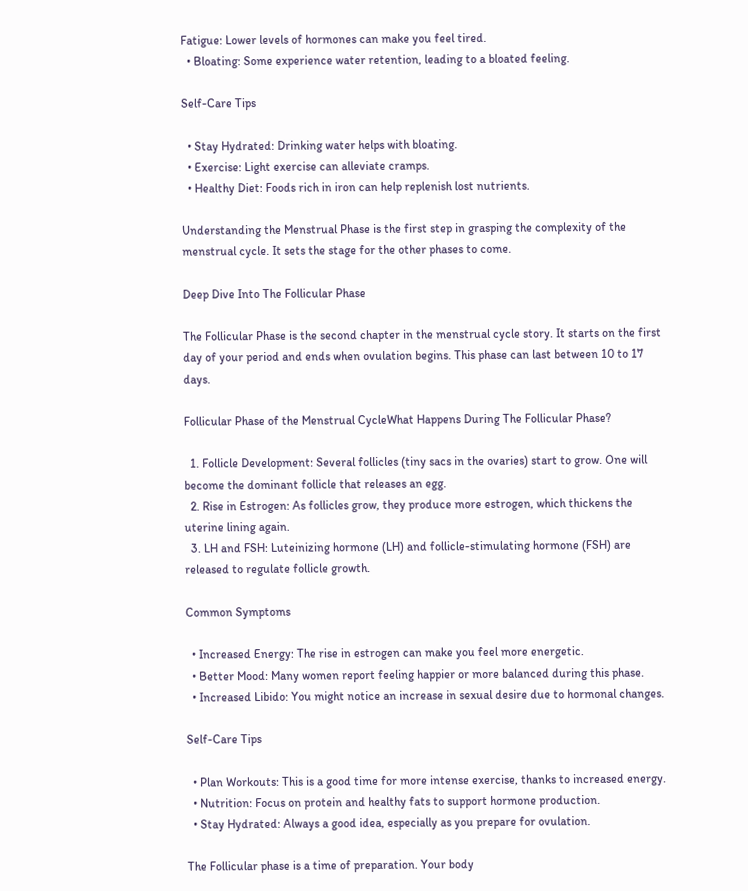Fatigue: Lower levels of hormones can make you feel tired.
  • Bloating: Some experience water retention, leading to a bloated feeling.

Self-Care Tips

  • Stay Hydrated: Drinking water helps with bloating.
  • Exercise: Light exercise can alleviate cramps.
  • Healthy Diet: Foods rich in iron can help replenish lost nutrients.

Understanding the Menstrual Phase is the first step in grasping the complexity of the menstrual cycle. It sets the stage for the other phases to come.

Deep Dive Into The Follicular Phase

The Follicular Phase is the second chapter in the menstrual cycle story. It starts on the first day of your period and ends when ovulation begins. This phase can last between 10 to 17 days.

Follicular Phase of the Menstrual CycleWhat Happens During The Follicular Phase?

  1. Follicle Development: Several follicles (tiny sacs in the ovaries) start to grow. One will become the dominant follicle that releases an egg.
  2. Rise in Estrogen: As follicles grow, they produce more estrogen, which thickens the uterine lining again.
  3. LH and FSH: Luteinizing hormone (LH) and follicle-stimulating hormone (FSH) are released to regulate follicle growth.

Common Symptoms

  • Increased Energy: The rise in estrogen can make you feel more energetic.
  • Better Mood: Many women report feeling happier or more balanced during this phase.
  • Increased Libido: You might notice an increase in sexual desire due to hormonal changes.

Self-Care Tips

  • Plan Workouts: This is a good time for more intense exercise, thanks to increased energy.
  • Nutrition: Focus on protein and healthy fats to support hormone production.
  • Stay Hydrated: Always a good idea, especially as you prepare for ovulation.

The Follicular phase is a time of preparation. Your body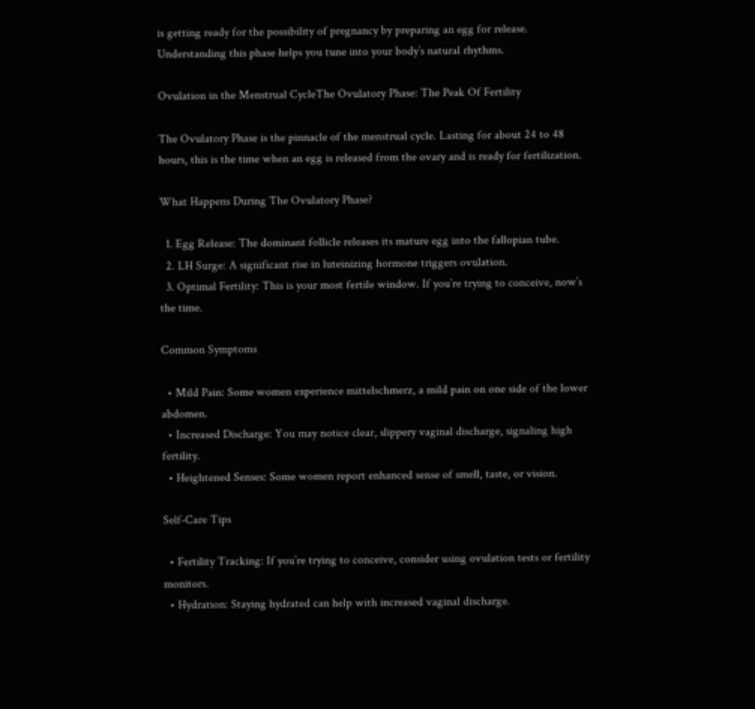is getting ready for the possibility of pregnancy by preparing an egg for release. Understanding this phase helps you tune into your body’s natural rhythms.

Ovulation in the Menstrual CycleThe Ovulatory Phase: The Peak Of Fertility

The Ovulatory Phase is the pinnacle of the menstrual cycle. Lasting for about 24 to 48 hours, this is the time when an egg is released from the ovary and is ready for fertilization.

What Happens During The Ovulatory Phase?

  1. Egg Release: The dominant follicle releases its mature egg into the fallopian tube.
  2. LH Surge: A significant rise in luteinizing hormone triggers ovulation.
  3. Optimal Fertility: This is your most fertile window. If you’re trying to conceive, now’s the time.

Common Symptoms

  • Mild Pain: Some women experience mittelschmerz, a mild pain on one side of the lower abdomen.
  • Increased Discharge: You may notice clear, slippery vaginal discharge, signaling high fertility.
  • Heightened Senses: Some women report enhanced sense of smell, taste, or vision.

Self-Care Tips

  • Fertility Tracking: If you’re trying to conceive, consider using ovulation tests or fertility monitors.
  • Hydration: Staying hydrated can help with increased vaginal discharge.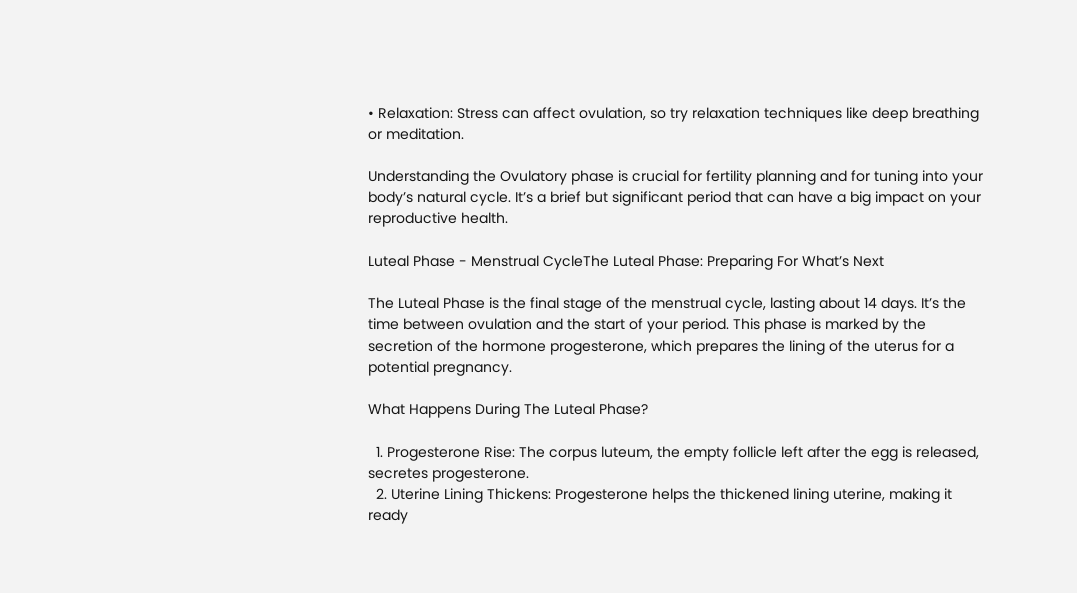• Relaxation: Stress can affect ovulation, so try relaxation techniques like deep breathing or meditation.

Understanding the Ovulatory phase is crucial for fertility planning and for tuning into your body’s natural cycle. It’s a brief but significant period that can have a big impact on your reproductive health.

Luteal Phase - Menstrual CycleThe Luteal Phase: Preparing For What’s Next

The Luteal Phase is the final stage of the menstrual cycle, lasting about 14 days. It’s the time between ovulation and the start of your period. This phase is marked by the secretion of the hormone progesterone, which prepares the lining of the uterus for a potential pregnancy.

What Happens During The Luteal Phase?

  1. Progesterone Rise: The corpus luteum, the empty follicle left after the egg is released, secretes progesterone.
  2. Uterine Lining Thickens: Progesterone helps the thickened lining uterine, making it ready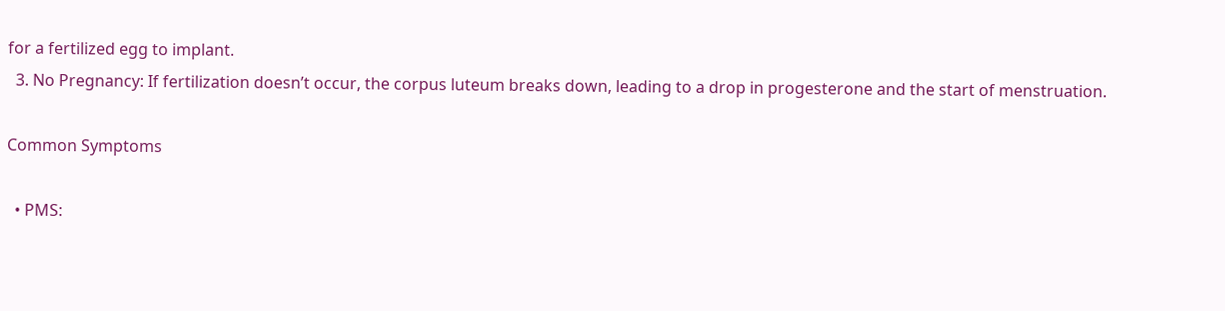for a fertilized egg to implant.
  3. No Pregnancy: If fertilization doesn’t occur, the corpus luteum breaks down, leading to a drop in progesterone and the start of menstruation.

Common Symptoms

  • PMS: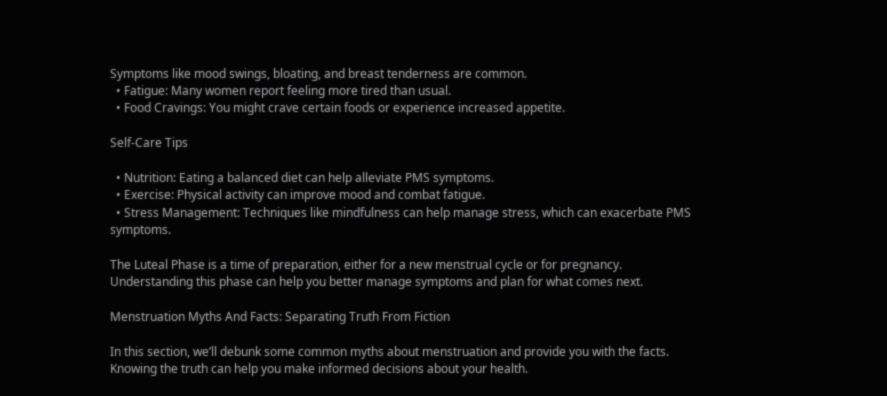Symptoms like mood swings, bloating, and breast tenderness are common.
  • Fatigue: Many women report feeling more tired than usual.
  • Food Cravings: You might crave certain foods or experience increased appetite.

Self-Care Tips

  • Nutrition: Eating a balanced diet can help alleviate PMS symptoms.
  • Exercise: Physical activity can improve mood and combat fatigue.
  • Stress Management: Techniques like mindfulness can help manage stress, which can exacerbate PMS symptoms.

The Luteal Phase is a time of preparation, either for a new menstrual cycle or for pregnancy. Understanding this phase can help you better manage symptoms and plan for what comes next.

Menstruation Myths And Facts: Separating Truth From Fiction

In this section, we’ll debunk some common myths about menstruation and provide you with the facts. Knowing the truth can help you make informed decisions about your health.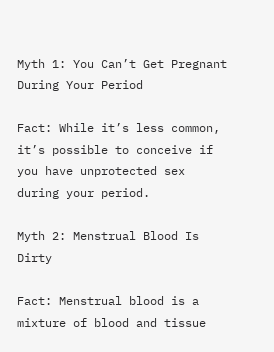Myth 1: You Can’t Get Pregnant During Your Period

Fact: While it’s less common, it’s possible to conceive if you have unprotected sex during your period.

Myth 2: Menstrual Blood Is Dirty

Fact: Menstrual blood is a mixture of blood and tissue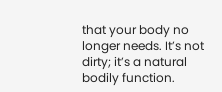that your body no longer needs. It’s not dirty; it’s a natural bodily function.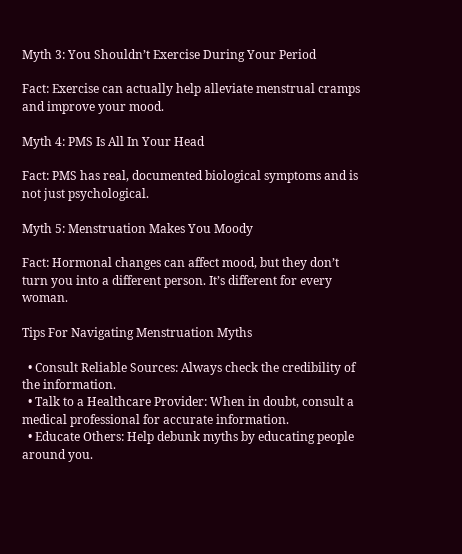Myth 3: You Shouldn’t Exercise During Your Period

Fact: Exercise can actually help alleviate menstrual cramps and improve your mood.

Myth 4: PMS Is All In Your Head

Fact: PMS has real, documented biological symptoms and is not just psychological.

Myth 5: Menstruation Makes You Moody

Fact: Hormonal changes can affect mood, but they don’t turn you into a different person. It’s different for every woman.

Tips For Navigating Menstruation Myths

  • Consult Reliable Sources: Always check the credibility of the information.
  • Talk to a Healthcare Provider: When in doubt, consult a medical professional for accurate information.
  • Educate Others: Help debunk myths by educating people around you.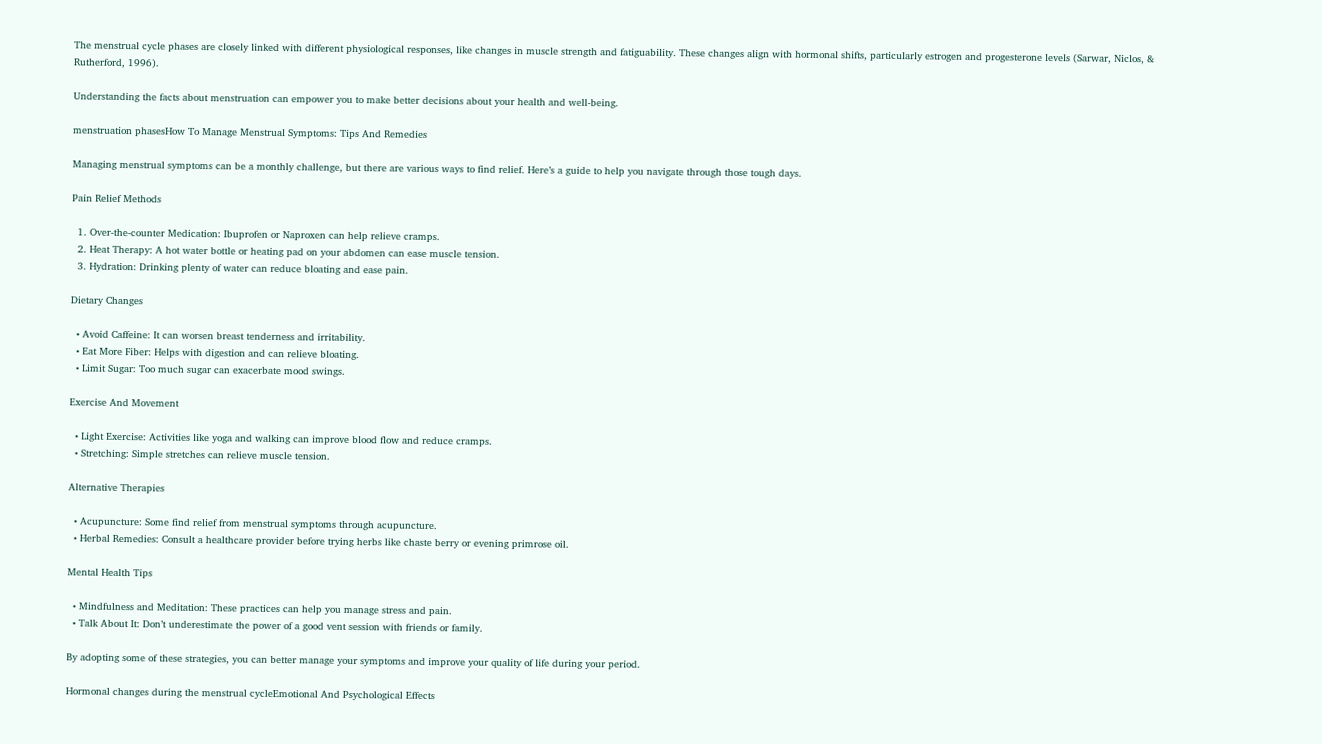The menstrual cycle phases are closely linked with different physiological responses, like changes in muscle strength and fatiguability. These changes align with hormonal shifts, particularly estrogen and progesterone levels (Sarwar, Niclos, & Rutherford, 1996).

Understanding the facts about menstruation can empower you to make better decisions about your health and well-being.

menstruation phasesHow To Manage Menstrual Symptoms: Tips And Remedies

Managing menstrual symptoms can be a monthly challenge, but there are various ways to find relief. Here’s a guide to help you navigate through those tough days.

Pain Relief Methods

  1. Over-the-counter Medication: Ibuprofen or Naproxen can help relieve cramps.
  2. Heat Therapy: A hot water bottle or heating pad on your abdomen can ease muscle tension.
  3. Hydration: Drinking plenty of water can reduce bloating and ease pain.

Dietary Changes

  • Avoid Caffeine: It can worsen breast tenderness and irritability.
  • Eat More Fiber: Helps with digestion and can relieve bloating.
  • Limit Sugar: Too much sugar can exacerbate mood swings.

Exercise And Movement

  • Light Exercise: Activities like yoga and walking can improve blood flow and reduce cramps.
  • Stretching: Simple stretches can relieve muscle tension.

Alternative Therapies

  • Acupuncture: Some find relief from menstrual symptoms through acupuncture.
  • Herbal Remedies: Consult a healthcare provider before trying herbs like chaste berry or evening primrose oil.

Mental Health Tips

  • Mindfulness and Meditation: These practices can help you manage stress and pain.
  • Talk About It: Don’t underestimate the power of a good vent session with friends or family.

By adopting some of these strategies, you can better manage your symptoms and improve your quality of life during your period.

Hormonal changes during the menstrual cycleEmotional And Psychological Effects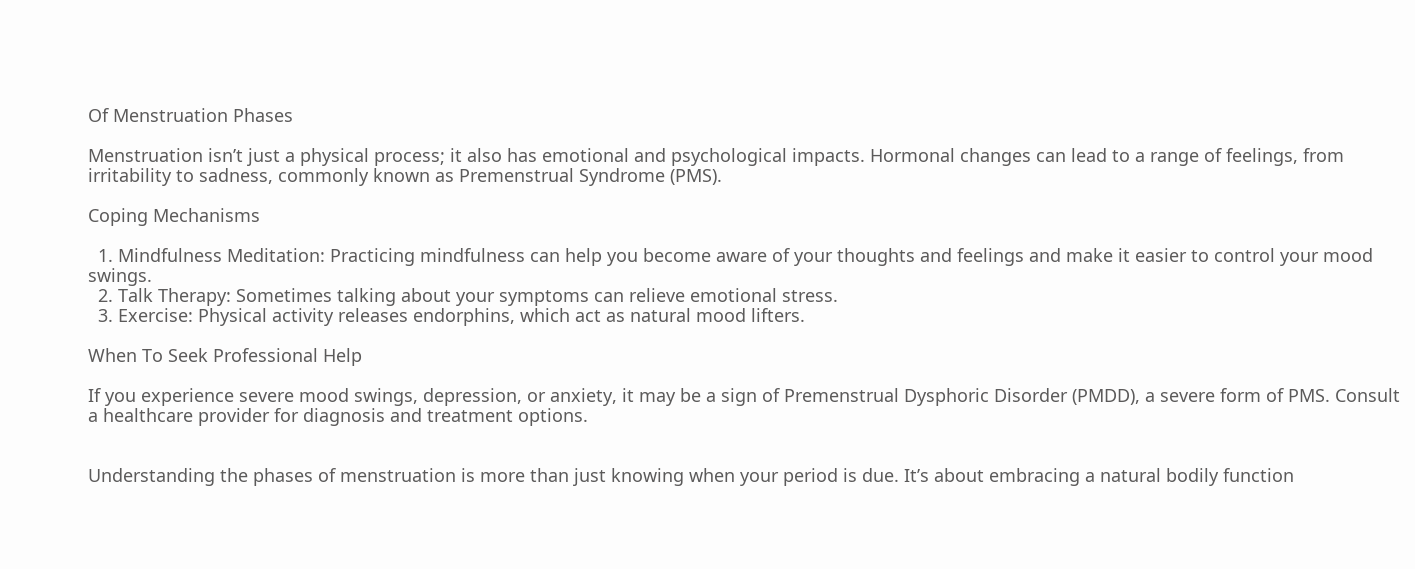Of Menstruation Phases

Menstruation isn’t just a physical process; it also has emotional and psychological impacts. Hormonal changes can lead to a range of feelings, from irritability to sadness, commonly known as Premenstrual Syndrome (PMS).

Coping Mechanisms

  1. Mindfulness Meditation: Practicing mindfulness can help you become aware of your thoughts and feelings and make it easier to control your mood swings.
  2. Talk Therapy: Sometimes talking about your symptoms can relieve emotional stress.
  3. Exercise: Physical activity releases endorphins, which act as natural mood lifters.

When To Seek Professional Help

If you experience severe mood swings, depression, or anxiety, it may be a sign of Premenstrual Dysphoric Disorder (PMDD), a severe form of PMS. Consult a healthcare provider for diagnosis and treatment options.


Understanding the phases of menstruation is more than just knowing when your period is due. It’s about embracing a natural bodily function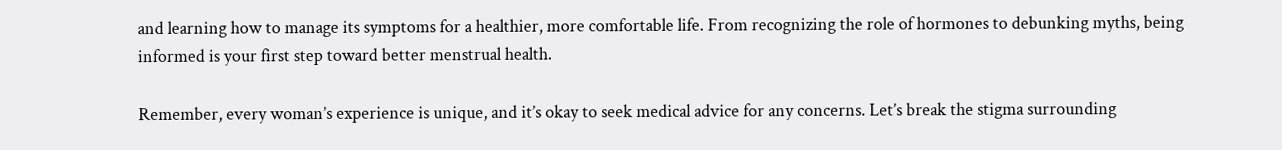and learning how to manage its symptoms for a healthier, more comfortable life. From recognizing the role of hormones to debunking myths, being informed is your first step toward better menstrual health.

Remember, every woman’s experience is unique, and it’s okay to seek medical advice for any concerns. Let’s break the stigma surrounding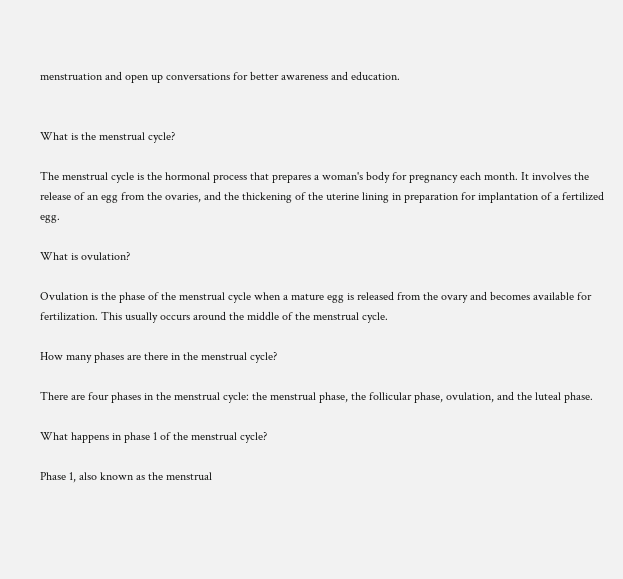menstruation and open up conversations for better awareness and education.


What is the menstrual cycle?

The menstrual cycle is the hormonal process that prepares a woman's body for pregnancy each month. It involves the release of an egg from the ovaries, and the thickening of the uterine lining in preparation for implantation of a fertilized egg.

What is ovulation?

Ovulation is the phase of the menstrual cycle when a mature egg is released from the ovary and becomes available for fertilization. This usually occurs around the middle of the menstrual cycle.

How many phases are there in the menstrual cycle?

There are four phases in the menstrual cycle: the menstrual phase, the follicular phase, ovulation, and the luteal phase.

What happens in phase 1 of the menstrual cycle?

Phase 1, also known as the menstrual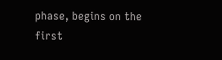phase, begins on the first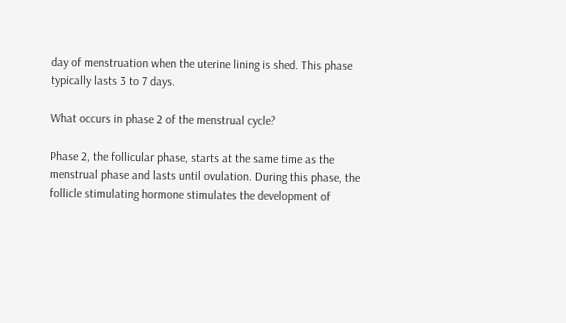day of menstruation when the uterine lining is shed. This phase typically lasts 3 to 7 days.

What occurs in phase 2 of the menstrual cycle?

Phase 2, the follicular phase, starts at the same time as the menstrual phase and lasts until ovulation. During this phase, the follicle stimulating hormone stimulates the development of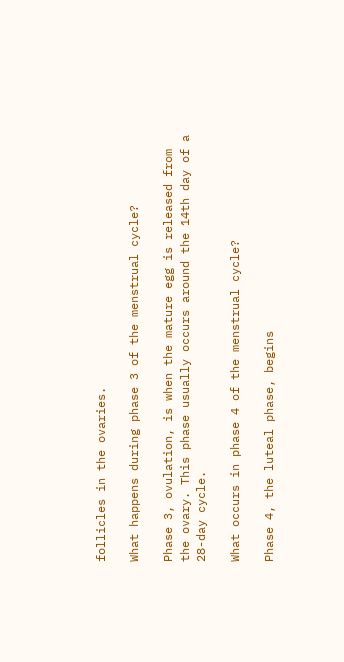follicles in the ovaries.

What happens during phase 3 of the menstrual cycle?

Phase 3, ovulation, is when the mature egg is released from the ovary. This phase usually occurs around the 14th day of a 28-day cycle.

What occurs in phase 4 of the menstrual cycle?

Phase 4, the luteal phase, begins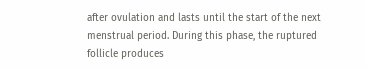after ovulation and lasts until the start of the next menstrual period. During this phase, the ruptured follicle produces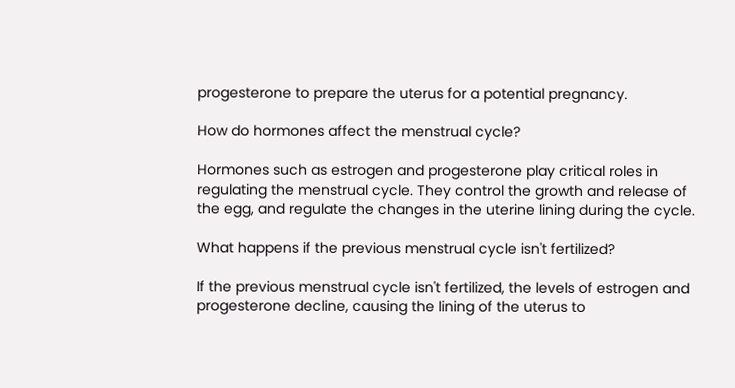progesterone to prepare the uterus for a potential pregnancy.

How do hormones affect the menstrual cycle?

Hormones such as estrogen and progesterone play critical roles in regulating the menstrual cycle. They control the growth and release of the egg, and regulate the changes in the uterine lining during the cycle.

What happens if the previous menstrual cycle isn't fertilized?

If the previous menstrual cycle isn't fertilized, the levels of estrogen and progesterone decline, causing the lining of the uterus to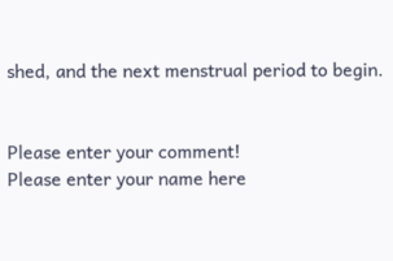shed, and the next menstrual period to begin.


Please enter your comment!
Please enter your name here